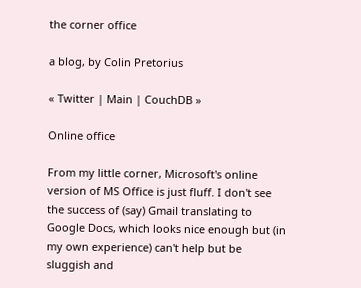the corner office

a blog, by Colin Pretorius

« Twitter | Main | CouchDB »

Online office

From my little corner, Microsoft's online version of MS Office is just fluff. I don't see the success of (say) Gmail translating to Google Docs, which looks nice enough but (in my own experience) can't help but be sluggish and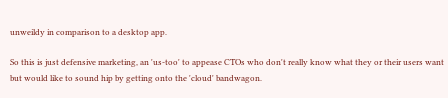unweildy in comparison to a desktop app.

So this is just defensive marketing, an 'us-too' to appease CTOs who don't really know what they or their users want but would like to sound hip by getting onto the 'cloud' bandwagon.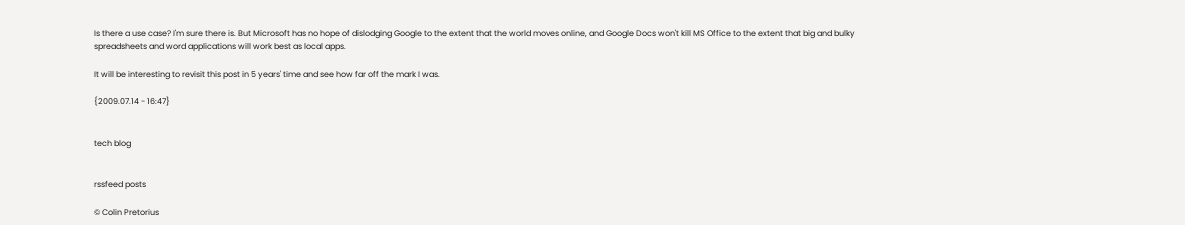Is there a use case? I'm sure there is. But Microsoft has no hope of dislodging Google to the extent that the world moves online, and Google Docs won't kill MS Office to the extent that big and bulky spreadsheets and word applications will work best as local apps.

It will be interesting to revisit this post in 5 years' time and see how far off the mark I was.

{2009.07.14 - 16:47}


tech blog


rssfeed posts

© Colin Pretorius